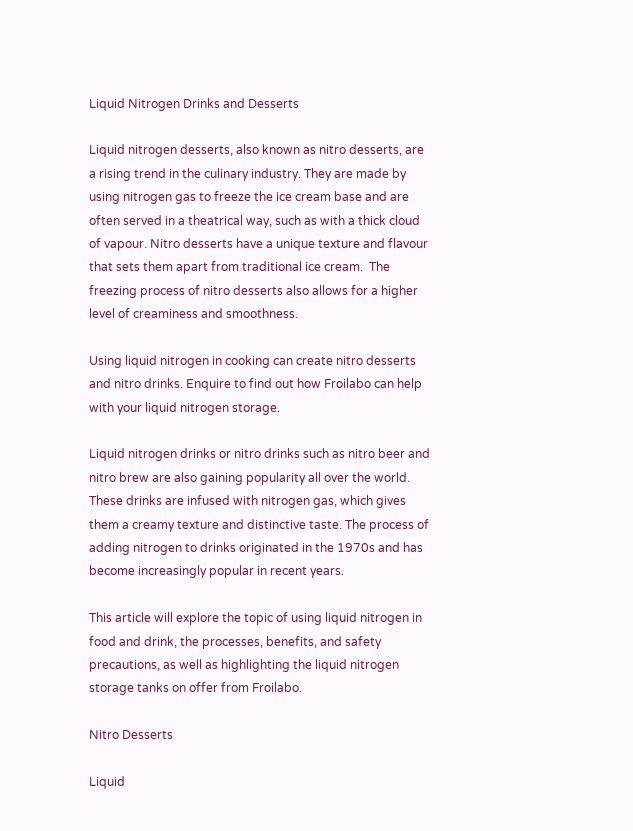Liquid Nitrogen Drinks and Desserts

Liquid nitrogen desserts, also known as nitro desserts, are a rising trend in the culinary industry. They are made by using nitrogen gas to freeze the ice cream base and are often served in a theatrical way, such as with a thick cloud of vapour. Nitro desserts have a unique texture and flavour that sets them apart from traditional ice cream.  The freezing process of nitro desserts also allows for a higher level of creaminess and smoothness.

Using liquid nitrogen in cooking can create nitro desserts and nitro drinks. Enquire to find out how Froilabo can help with your liquid nitrogen storage.

Liquid nitrogen drinks or nitro drinks such as nitro beer and nitro brew are also gaining popularity all over the world. These drinks are infused with nitrogen gas, which gives them a creamy texture and distinctive taste. The process of adding nitrogen to drinks originated in the 1970s and has become increasingly popular in recent years.

This article will explore the topic of using liquid nitrogen in food and drink, the processes, benefits, and safety precautions, as well as highlighting the liquid nitrogen storage tanks on offer from Froilabo.

Nitro Desserts

Liquid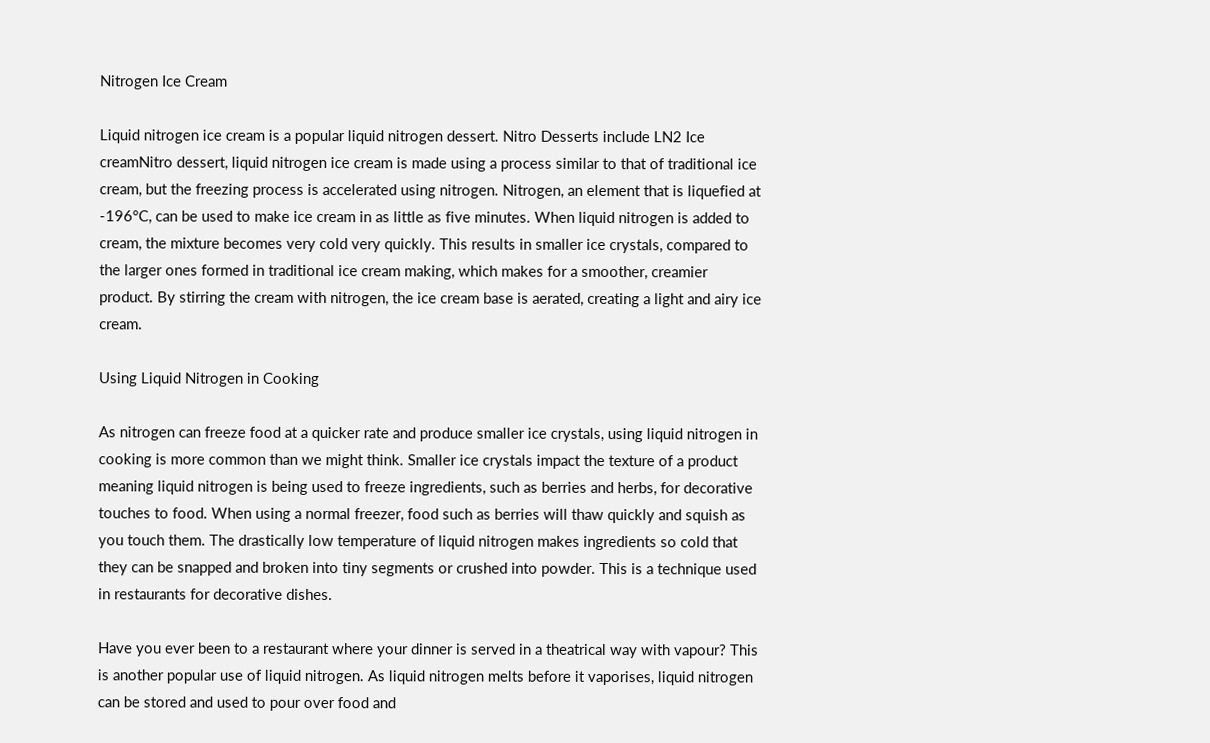Nitrogen Ice Cream

Liquid nitrogen ice cream is a popular liquid nitrogen dessert. Nitro Desserts include LN2 Ice creamNitro dessert, liquid nitrogen ice cream is made using a process similar to that of traditional ice cream, but the freezing process is accelerated using nitrogen. Nitrogen, an element that is liquefied at -196°C, can be used to make ice cream in as little as five minutes. When liquid nitrogen is added to cream, the mixture becomes very cold very quickly. This results in smaller ice crystals, compared to the larger ones formed in traditional ice cream making, which makes for a smoother, creamier product. By stirring the cream with nitrogen, the ice cream base is aerated, creating a light and airy ice cream.

Using Liquid Nitrogen in Cooking

As nitrogen can freeze food at a quicker rate and produce smaller ice crystals, using liquid nitrogen in cooking is more common than we might think. Smaller ice crystals impact the texture of a product meaning liquid nitrogen is being used to freeze ingredients, such as berries and herbs, for decorative touches to food. When using a normal freezer, food such as berries will thaw quickly and squish as you touch them. The drastically low temperature of liquid nitrogen makes ingredients so cold that they can be snapped and broken into tiny segments or crushed into powder. This is a technique used in restaurants for decorative dishes.

Have you ever been to a restaurant where your dinner is served in a theatrical way with vapour? This is another popular use of liquid nitrogen. As liquid nitrogen melts before it vaporises, liquid nitrogen can be stored and used to pour over food and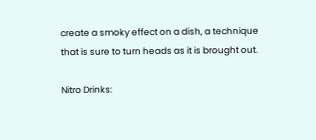create a smoky effect on a dish, a technique that is sure to turn heads as it is brought out.

Nitro Drinks: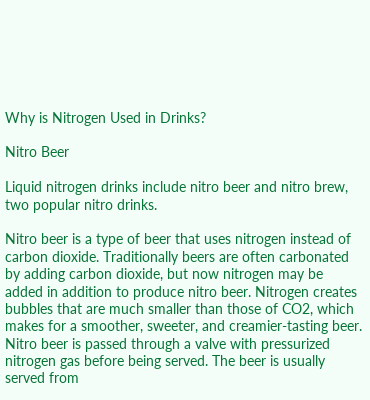Why is Nitrogen Used in Drinks?

Nitro Beer

Liquid nitrogen drinks include nitro beer and nitro brew, two popular nitro drinks.

Nitro beer is a type of beer that uses nitrogen instead of carbon dioxide. Traditionally beers are often carbonated by adding carbon dioxide, but now nitrogen may be added in addition to produce nitro beer. Nitrogen creates bubbles that are much smaller than those of CO2, which makes for a smoother, sweeter, and creamier-tasting beer. Nitro beer is passed through a valve with pressurized nitrogen gas before being served. The beer is usually served from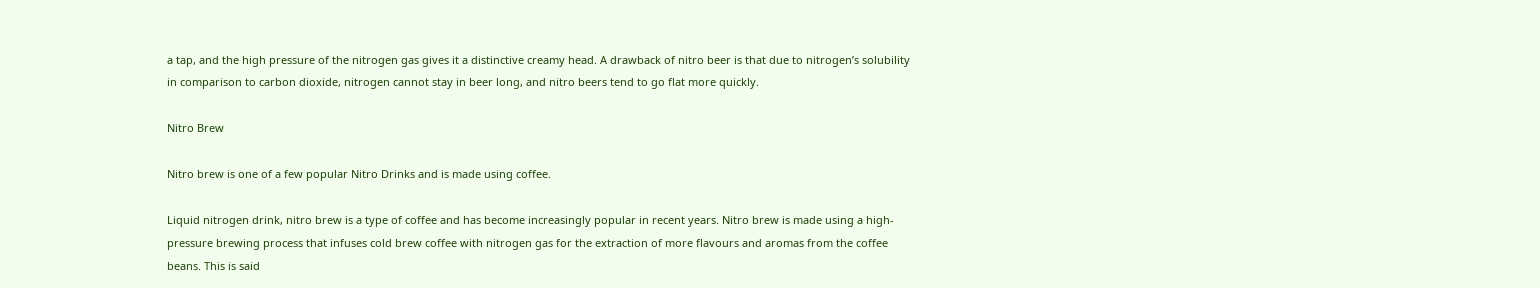a tap, and the high pressure of the nitrogen gas gives it a distinctive creamy head. A drawback of nitro beer is that due to nitrogen’s solubility in comparison to carbon dioxide, nitrogen cannot stay in beer long, and nitro beers tend to go flat more quickly.

Nitro Brew

Nitro brew is one of a few popular Nitro Drinks and is made using coffee.

Liquid nitrogen drink, nitro brew is a type of coffee and has become increasingly popular in recent years. Nitro brew is made using a high-pressure brewing process that infuses cold brew coffee with nitrogen gas for the extraction of more flavours and aromas from the coffee beans. This is said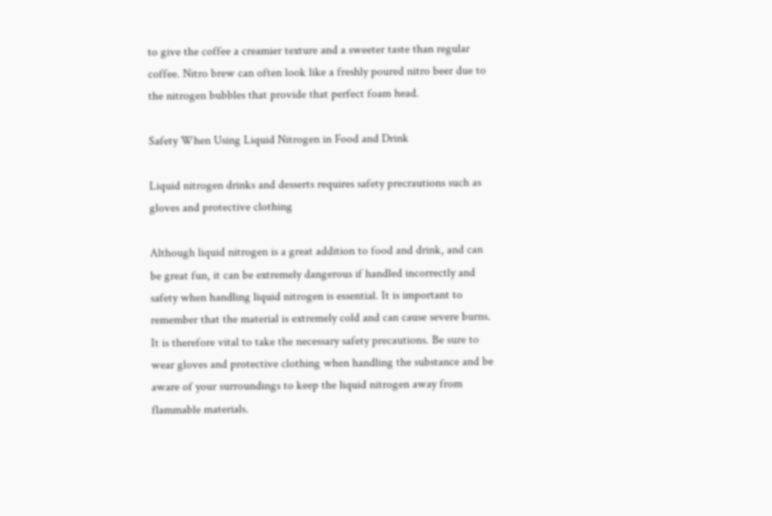to give the coffee a creamier texture and a sweeter taste than regular coffee. Nitro brew can often look like a freshly poured nitro beer due to the nitrogen bubbles that provide that perfect foam head.

Safety When Using Liquid Nitrogen in Food and Drink

Liquid nitrogen drinks and desserts requires safety precrautions such as gloves and protective clothing

Although liquid nitrogen is a great addition to food and drink, and can be great fun, it can be extremely dangerous if handled incorrectly and safety when handling liquid nitrogen is essential. It is important to remember that the material is extremely cold and can cause severe burns. It is therefore vital to take the necessary safety precautions. Be sure to wear gloves and protective clothing when handling the substance and be aware of your surroundings to keep the liquid nitrogen away from flammable materials.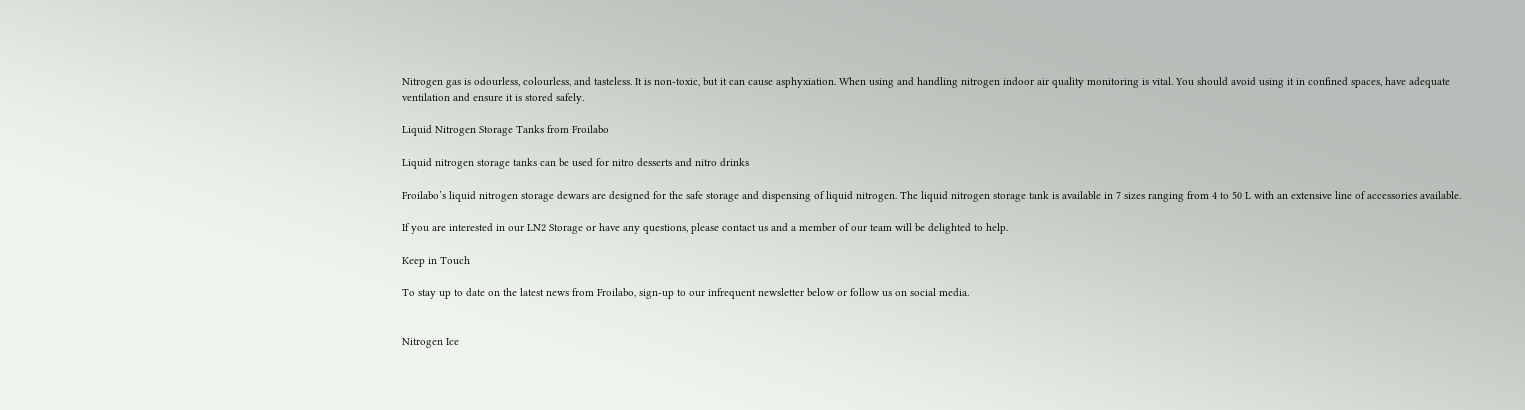Nitrogen gas is odourless, colourless, and tasteless. It is non-toxic, but it can cause asphyxiation. When using and handling nitrogen indoor air quality monitoring is vital. You should avoid using it in confined spaces, have adequate ventilation and ensure it is stored safely.

Liquid Nitrogen Storage Tanks from Froilabo

Liquid nitrogen storage tanks can be used for nitro desserts and nitro drinks

Froilabo’s liquid nitrogen storage dewars are designed for the safe storage and dispensing of liquid nitrogen. The liquid nitrogen storage tank is available in 7 sizes ranging from 4 to 50 L with an extensive line of accessories available.

If you are interested in our LN2 Storage or have any questions, please contact us and a member of our team will be delighted to help.

Keep in Touch

To stay up to date on the latest news from Froilabo, sign-up to our infrequent newsletter below or follow us on social media.


Nitrogen Ice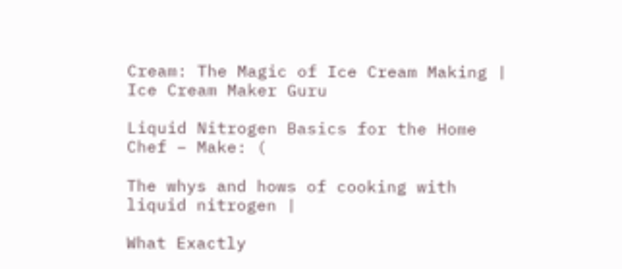Cream: The Magic of Ice Cream Making | Ice Cream Maker Guru

Liquid Nitrogen Basics for the Home Chef – Make: (

The whys and hows of cooking with liquid nitrogen |

What Exactly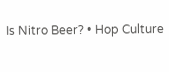Is Nitro Beer? • Hop Culture